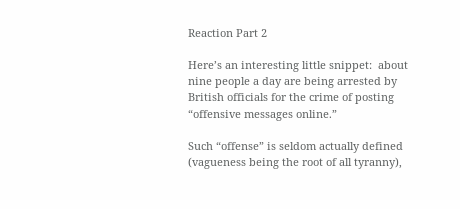Reaction Part 2

Here’s an interesting little snippet:  about nine people a day are being arrested by British officials for the crime of posting “offensive messages online.”

Such “offense” is seldom actually defined (vagueness being the root of all tyranny),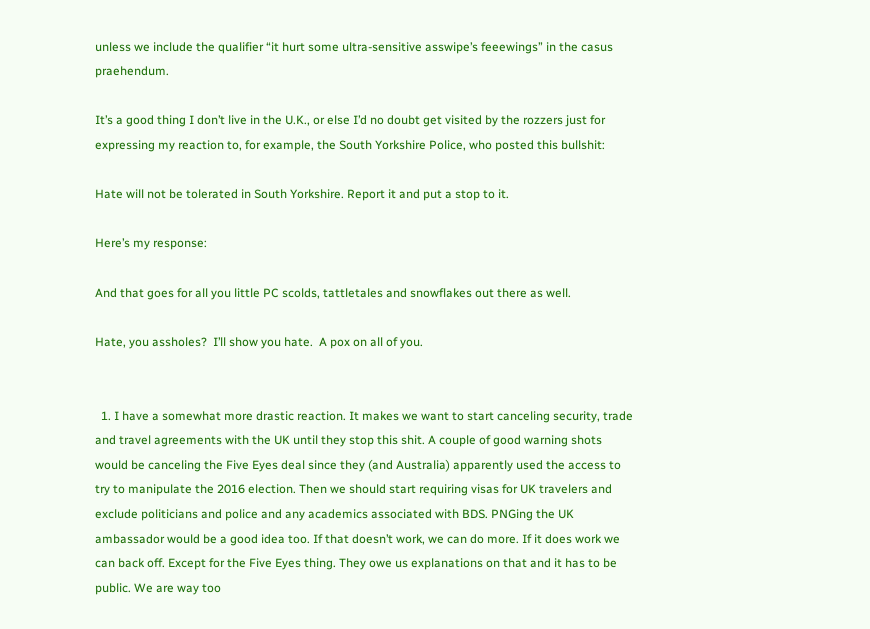unless we include the qualifier “it hurt some ultra-sensitive asswipe’s feeewings” in the casus praehendum.

It’s a good thing I don’t live in the U.K., or else I’d no doubt get visited by the rozzers just for expressing my reaction to, for example, the South Yorkshire Police, who posted this bullshit:

Hate will not be tolerated in South Yorkshire. Report it and put a stop to it.

Here’s my response:

And that goes for all you little PC scolds, tattletales and snowflakes out there as well.

Hate, you assholes?  I’ll show you hate.  A pox on all of you.


  1. I have a somewhat more drastic reaction. It makes we want to start canceling security, trade and travel agreements with the UK until they stop this shit. A couple of good warning shots would be canceling the Five Eyes deal since they (and Australia) apparently used the access to try to manipulate the 2016 election. Then we should start requiring visas for UK travelers and exclude politicians and police and any academics associated with BDS. PNGing the UK ambassador would be a good idea too. If that doesn’t work, we can do more. If it does work we can back off. Except for the Five Eyes thing. They owe us explanations on that and it has to be public. We are way too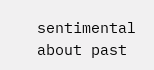sentimental about past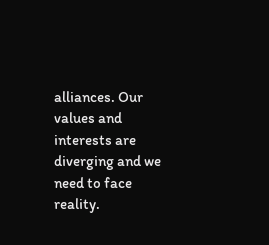alliances. Our values and interests are diverging and we need to face reality.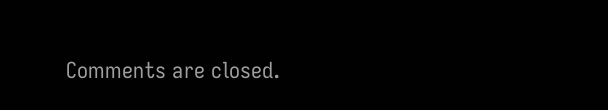Comments are closed.